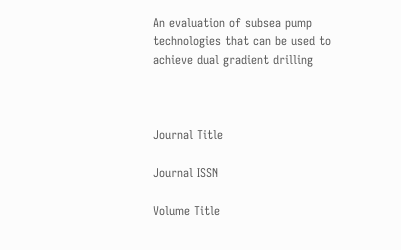An evaluation of subsea pump technologies that can be used to achieve dual gradient drilling



Journal Title

Journal ISSN

Volume Title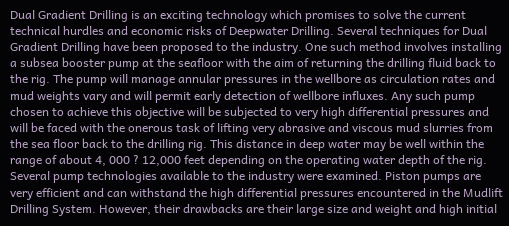Dual Gradient Drilling is an exciting technology which promises to solve the current technical hurdles and economic risks of Deepwater Drilling. Several techniques for Dual Gradient Drilling have been proposed to the industry. One such method involves installing a subsea booster pump at the seafloor with the aim of returning the drilling fluid back to the rig. The pump will manage annular pressures in the wellbore as circulation rates and mud weights vary and will permit early detection of wellbore influxes. Any such pump chosen to achieve this objective will be subjected to very high differential pressures and will be faced with the onerous task of lifting very abrasive and viscous mud slurries from the sea floor back to the drilling rig. This distance in deep water may be well within the range of about 4, 000 ? 12,000 feet depending on the operating water depth of the rig. Several pump technologies available to the industry were examined. Piston pumps are very efficient and can withstand the high differential pressures encountered in the Mudlift Drilling System. However, their drawbacks are their large size and weight and high initial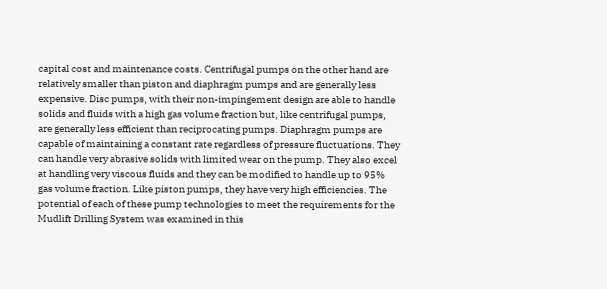capital cost and maintenance costs. Centrifugal pumps on the other hand are relatively smaller than piston and diaphragm pumps and are generally less expensive. Disc pumps, with their non-impingement design are able to handle solids and fluids with a high gas volume fraction but, like centrifugal pumps, are generally less efficient than reciprocating pumps. Diaphragm pumps are capable of maintaining a constant rate regardless of pressure fluctuations. They can handle very abrasive solids with limited wear on the pump. They also excel at handling very viscous fluids and they can be modified to handle up to 95% gas volume fraction. Like piston pumps, they have very high efficiencies. The potential of each of these pump technologies to meet the requirements for the Mudlift Drilling System was examined in this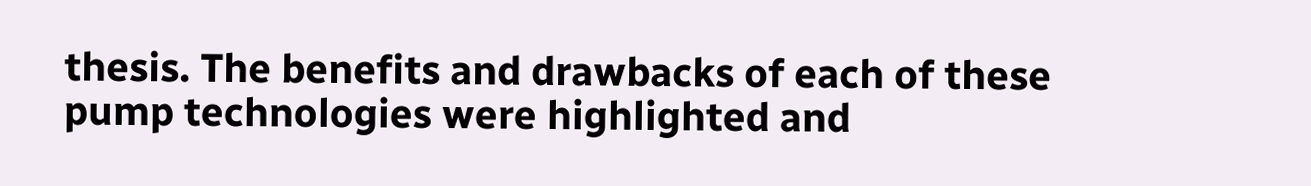thesis. The benefits and drawbacks of each of these pump technologies were highlighted and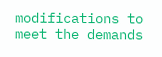modifications to meet the demands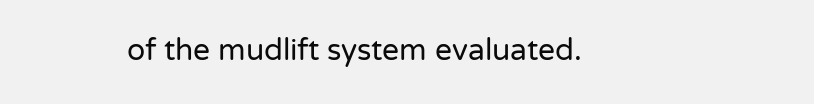of the mudlift system evaluated.